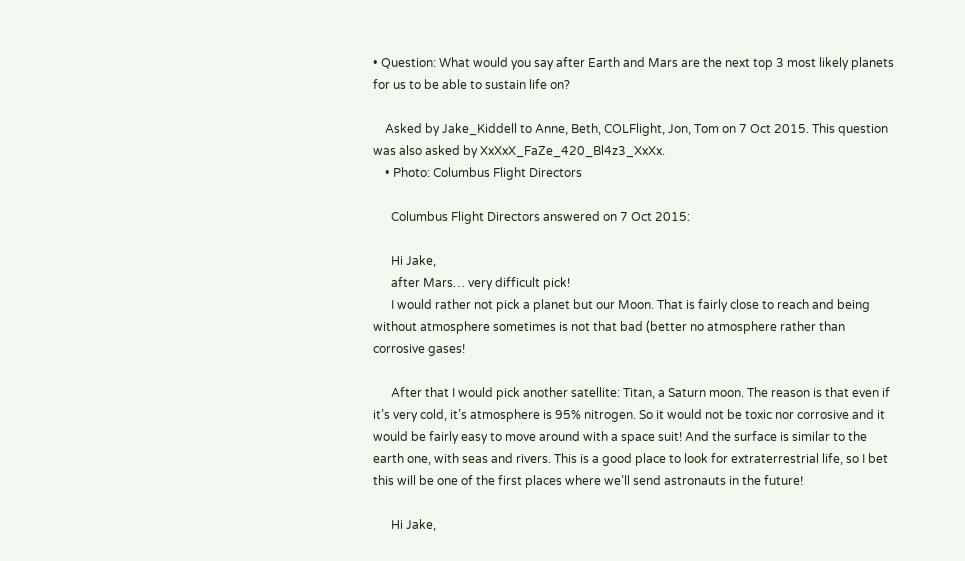• Question: What would you say after Earth and Mars are the next top 3 most likely planets for us to be able to sustain life on?

    Asked by Jake_Kiddell to Anne, Beth, COLFlight, Jon, Tom on 7 Oct 2015. This question was also asked by XxXxX_FaZe_420_Bl4z3_XxXx.
    • Photo: Columbus Flight Directors

      Columbus Flight Directors answered on 7 Oct 2015:

      Hi Jake,
      after Mars… very difficult pick!
      I would rather not pick a planet but our Moon. That is fairly close to reach and being without atmosphere sometimes is not that bad (better no atmosphere rather than corrosive gases!

      After that I would pick another satellite: Titan, a Saturn moon. The reason is that even if it’s very cold, it’s atmosphere is 95% nitrogen. So it would not be toxic nor corrosive and it would be fairly easy to move around with a space suit! And the surface is similar to the earth one, with seas and rivers. This is a good place to look for extraterrestrial life, so I bet this will be one of the first places where we’ll send astronauts in the future!

      Hi Jake,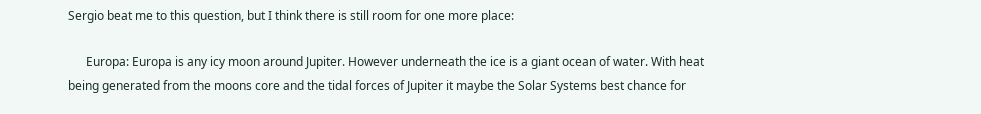Sergio beat me to this question, but I think there is still room for one more place:

      Europa: Europa is any icy moon around Jupiter. However underneath the ice is a giant ocean of water. With heat being generated from the moons core and the tidal forces of Jupiter it maybe the Solar Systems best chance for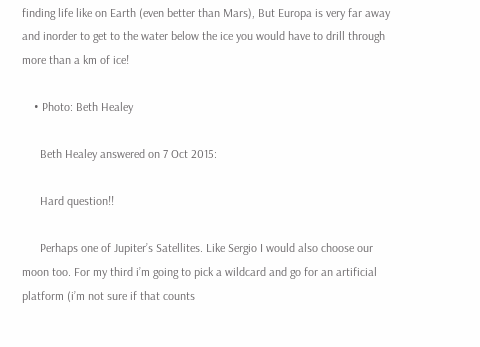finding life like on Earth (even better than Mars), But Europa is very far away and inorder to get to the water below the ice you would have to drill through more than a km of ice!

    • Photo: Beth Healey

      Beth Healey answered on 7 Oct 2015:

      Hard question!!

      Perhaps one of Jupiter’s Satellites. Like Sergio I would also choose our moon too. For my third i’m going to pick a wildcard and go for an artificial platform (i’m not sure if that counts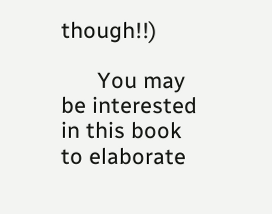though!!)

      You may be interested in this book to elaborate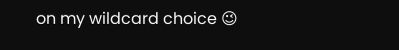on my wildcard choice 😉